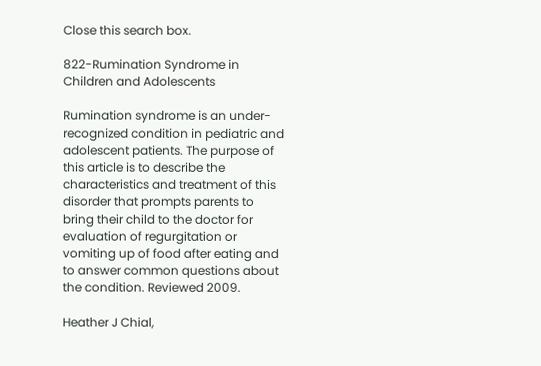Close this search box.

822-Rumination Syndrome in Children and Adolescents

Rumination syndrome is an under-recognized condition in pediatric and adolescent patients. The purpose of this article is to describe the characteristics and treatment of this disorder that prompts parents to bring their child to the doctor for evaluation of regurgitation or vomiting up of food after eating and to answer common questions about the condition. Reviewed 2009.

Heather J Chial,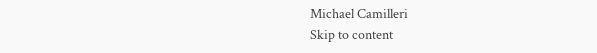Michael Camilleri
Skip to content